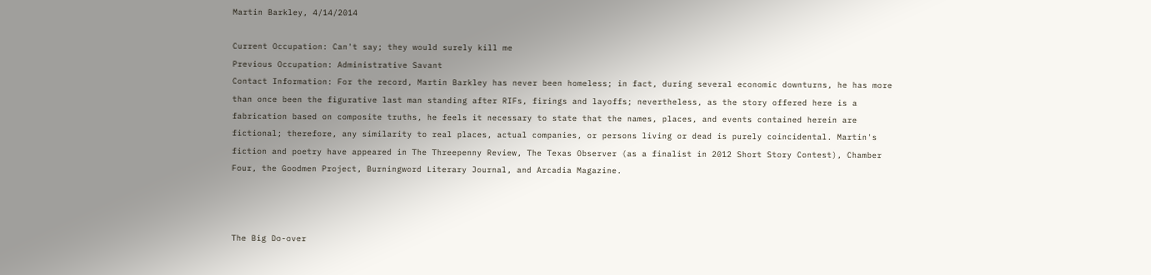Martin Barkley, 4/14/2014

Current Occupation: Can't say; they would surely kill me
Previous Occupation: Administrative Savant
Contact Information: For the record, Martin Barkley has never been homeless; in fact, during several economic downturns, he has more than once been the figurative last man standing after RIFs, firings and layoffs; nevertheless, as the story offered here is a fabrication based on composite truths, he feels it necessary to state that the names, places, and events contained herein are fictional; therefore, any similarity to real places, actual companies, or persons living or dead is purely coincidental. Martin's fiction and poetry have appeared in The Threepenny Review, The Texas Observer (as a finalist in 2012 Short Story Contest), Chamber Four, the Goodmen Project, Burningword Literary Journal, and Arcadia Magazine.



The Big Do-over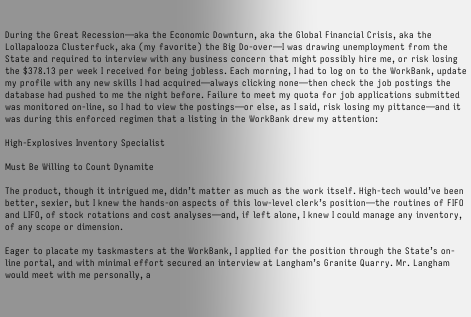During the Great Recession—aka the Economic Downturn, aka the Global Financial Crisis, aka the Lollapalooza Clusterfuck, aka (my favorite) the Big Do-over—I was drawing unemployment from the State and required to interview with any business concern that might possibly hire me, or risk losing the $378.13 per week I received for being jobless. Each morning, I had to log on to the WorkBank, update my profile with any new skills I had acquired—always clicking none—then check the job postings the database had pushed to me the night before. Failure to meet my quota for job applications submitted was monitored on-line, so I had to view the postings—or else, as I said, risk losing my pittance—and it was during this enforced regimen that a listing in the WorkBank drew my attention:

High-Explosives Inventory Specialist

Must Be Willing to Count Dynamite

The product, though it intrigued me, didn’t matter as much as the work itself. High-tech would’ve been better, sexier, but I knew the hands-on aspects of this low-level clerk’s position—the routines of FIFO and LIFO, of stock rotations and cost analyses—and, if left alone, I knew I could manage any inventory, of any scope or dimension.

Eager to placate my taskmasters at the WorkBank, I applied for the position through the State’s on-line portal, and with minimal effort secured an interview at Langham’s Granite Quarry. Mr. Langham would meet with me personally, a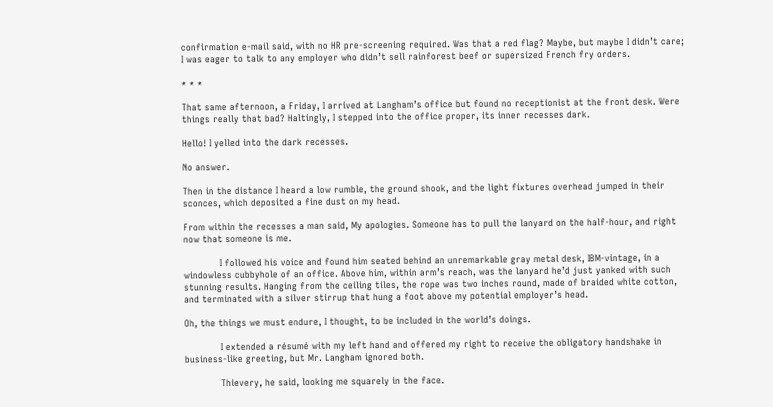confirmation e-mail said, with no HR pre-screening required. Was that a red flag? Maybe, but maybe I didn’t care; I was eager to talk to any employer who didn’t sell rainforest beef or supersized French fry orders.

* * *

That same afternoon, a Friday, I arrived at Langham’s office but found no receptionist at the front desk. Were things really that bad? Haltingly, I stepped into the office proper, its inner recesses dark.

Hello! I yelled into the dark recesses.

No answer.

Then in the distance I heard a low rumble, the ground shook, and the light fixtures overhead jumped in their sconces, which deposited a fine dust on my head.

From within the recesses a man said, My apologies. Someone has to pull the lanyard on the half-hour, and right now that someone is me.

            I followed his voice and found him seated behind an unremarkable gray metal desk, IBM-vintage, in a windowless cubbyhole of an office. Above him, within arm’s reach, was the lanyard he’d just yanked with such stunning results. Hanging from the ceiling tiles, the rope was two inches round, made of braided white cotton, and terminated with a silver stirrup that hung a foot above my potential employer’s head.

Oh, the things we must endure, I thought, to be included in the world’s doings.

            I extended a résumé with my left hand and offered my right to receive the obligatory handshake in business-like greeting, but Mr. Langham ignored both.

            Thievery, he said, looking me squarely in the face.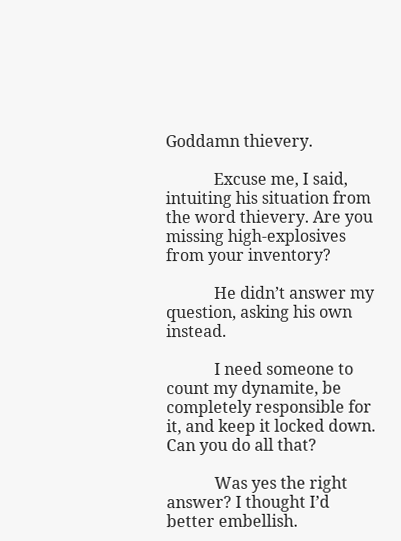Goddamn thievery.

            Excuse me, I said, intuiting his situation from the word thievery. Are you missing high-explosives from your inventory?

            He didn’t answer my question, asking his own instead.

            I need someone to count my dynamite, be completely responsible for it, and keep it locked down. Can you do all that?

            Was yes the right answer? I thought I’d better embellish.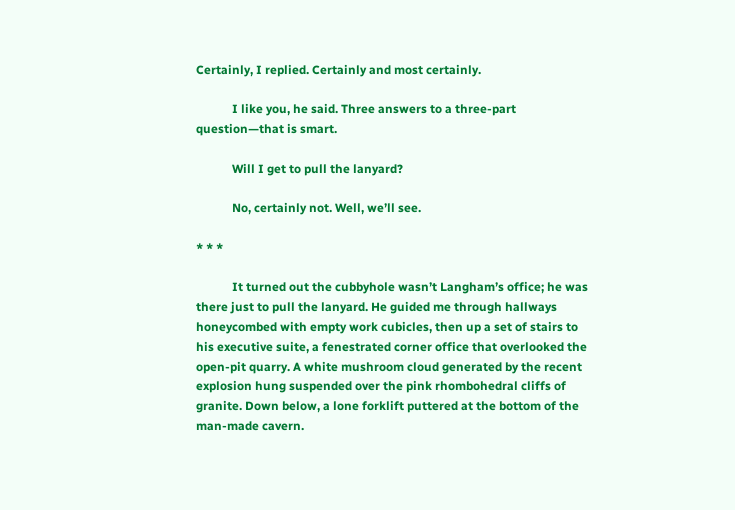Certainly, I replied. Certainly and most certainly.

            I like you, he said. Three answers to a three-part question—that is smart.

            Will I get to pull the lanyard?

            No, certainly not. Well, we’ll see.

* * *

            It turned out the cubbyhole wasn’t Langham’s office; he was there just to pull the lanyard. He guided me through hallways honeycombed with empty work cubicles, then up a set of stairs to his executive suite, a fenestrated corner office that overlooked the open-pit quarry. A white mushroom cloud generated by the recent explosion hung suspended over the pink rhombohedral cliffs of granite. Down below, a lone forklift puttered at the bottom of the man-made cavern.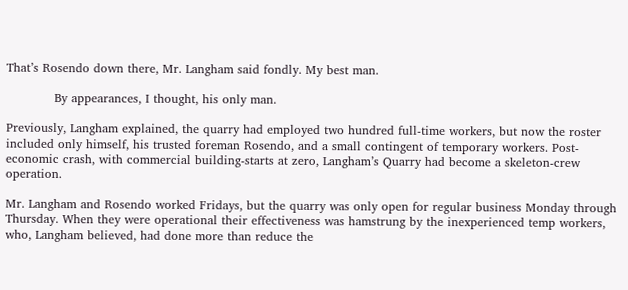That’s Rosendo down there, Mr. Langham said fondly. My best man.

            By appearances, I thought, his only man.

Previously, Langham explained, the quarry had employed two hundred full-time workers, but now the roster included only himself, his trusted foreman Rosendo, and a small contingent of temporary workers. Post-economic crash, with commercial building-starts at zero, Langham’s Quarry had become a skeleton-crew operation.

Mr. Langham and Rosendo worked Fridays, but the quarry was only open for regular business Monday through Thursday. When they were operational their effectiveness was hamstrung by the inexperienced temp workers, who, Langham believed, had done more than reduce the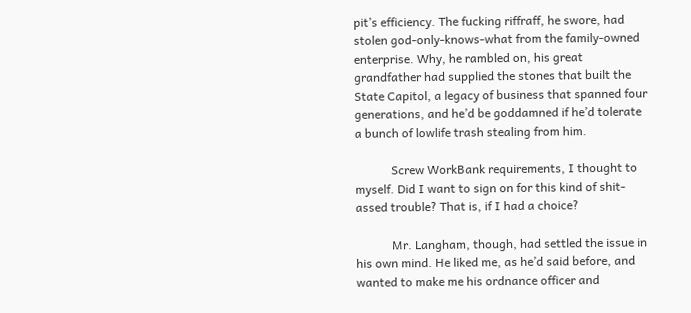pit’s efficiency. The fucking riffraff, he swore, had stolen god-only-knows-what from the family-owned enterprise. Why, he rambled on, his great grandfather had supplied the stones that built the State Capitol, a legacy of business that spanned four generations, and he’d be goddamned if he’d tolerate a bunch of lowlife trash stealing from him.

            Screw WorkBank requirements, I thought to myself. Did I want to sign on for this kind of shit-assed trouble? That is, if I had a choice?

            Mr. Langham, though, had settled the issue in his own mind. He liked me, as he’d said before, and wanted to make me his ordnance officer and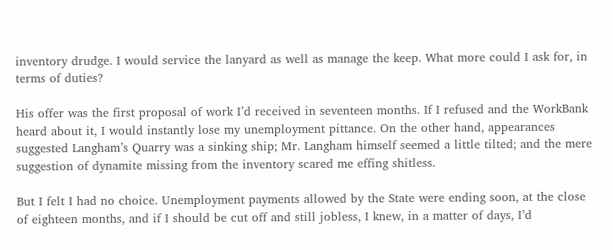inventory drudge. I would service the lanyard as well as manage the keep. What more could I ask for, in terms of duties?

His offer was the first proposal of work I’d received in seventeen months. If I refused and the WorkBank heard about it, I would instantly lose my unemployment pittance. On the other hand, appearances suggested Langham’s Quarry was a sinking ship; Mr. Langham himself seemed a little tilted; and the mere suggestion of dynamite missing from the inventory scared me effing shitless.

But I felt I had no choice. Unemployment payments allowed by the State were ending soon, at the close of eighteen months, and if I should be cut off and still jobless, I knew, in a matter of days, I’d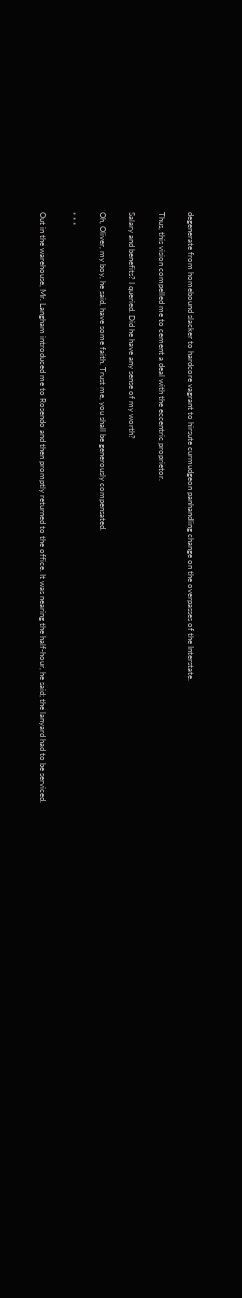degenerate from homebound slacker to hardcore vagrant to hirsute curmudgeon panhandling change on the overpasses of the Interstate.

Thus, this vision compelled me to cement a deal with the eccentric proprietor.

Salary and benefits? I queried. Did he have any sense of my worth?

Oh, Oliver, my boy, he said, have some faith. Trust me, you shall be generously compensated.

* * *

Out in the warehouse, Mr. Langham introduced me to Rosendo and then promptly returned to the office. It was nearing the half-hour, he said; the lanyard had to be serviced.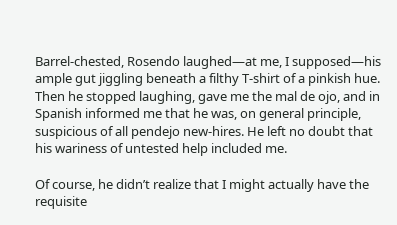Barrel-chested, Rosendo laughed—at me, I supposed—his ample gut jiggling beneath a filthy T-shirt of a pinkish hue. Then he stopped laughing, gave me the mal de ojo, and in Spanish informed me that he was, on general principle, suspicious of all pendejo new-hires. He left no doubt that his wariness of untested help included me.

Of course, he didn’t realize that I might actually have the requisite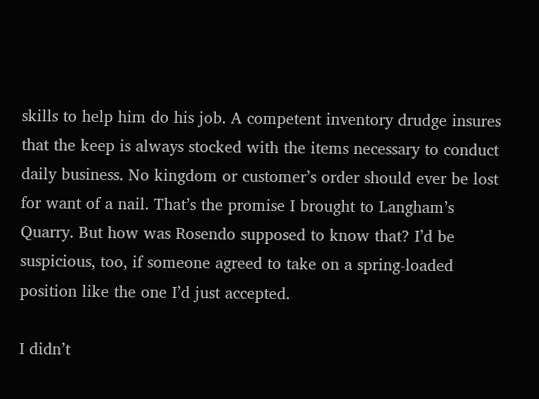skills to help him do his job. A competent inventory drudge insures that the keep is always stocked with the items necessary to conduct daily business. No kingdom or customer’s order should ever be lost for want of a nail. That’s the promise I brought to Langham’s Quarry. But how was Rosendo supposed to know that? I’d be suspicious, too, if someone agreed to take on a spring-loaded position like the one I’d just accepted.

I didn’t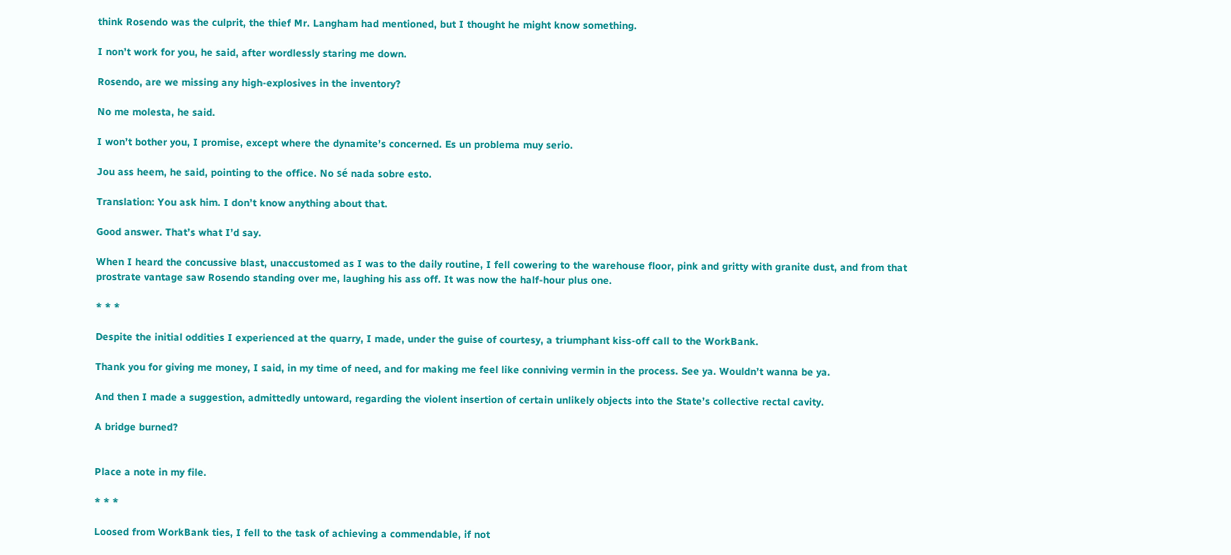think Rosendo was the culprit, the thief Mr. Langham had mentioned, but I thought he might know something.

I non’t work for you, he said, after wordlessly staring me down.

Rosendo, are we missing any high-explosives in the inventory?

No me molesta, he said.

I won’t bother you, I promise, except where the dynamite’s concerned. Es un problema muy serio.

Jou ass heem, he said, pointing to the office. No sé nada sobre esto.

Translation: You ask him. I don’t know anything about that.

Good answer. That’s what I’d say.

When I heard the concussive blast, unaccustomed as I was to the daily routine, I fell cowering to the warehouse floor, pink and gritty with granite dust, and from that prostrate vantage saw Rosendo standing over me, laughing his ass off. It was now the half-hour plus one.

* * *

Despite the initial oddities I experienced at the quarry, I made, under the guise of courtesy, a triumphant kiss-off call to the WorkBank.

Thank you for giving me money, I said, in my time of need, and for making me feel like conniving vermin in the process. See ya. Wouldn’t wanna be ya.

And then I made a suggestion, admittedly untoward, regarding the violent insertion of certain unlikely objects into the State’s collective rectal cavity.

A bridge burned?


Place a note in my file.

* * *

Loosed from WorkBank ties, I fell to the task of achieving a commendable, if not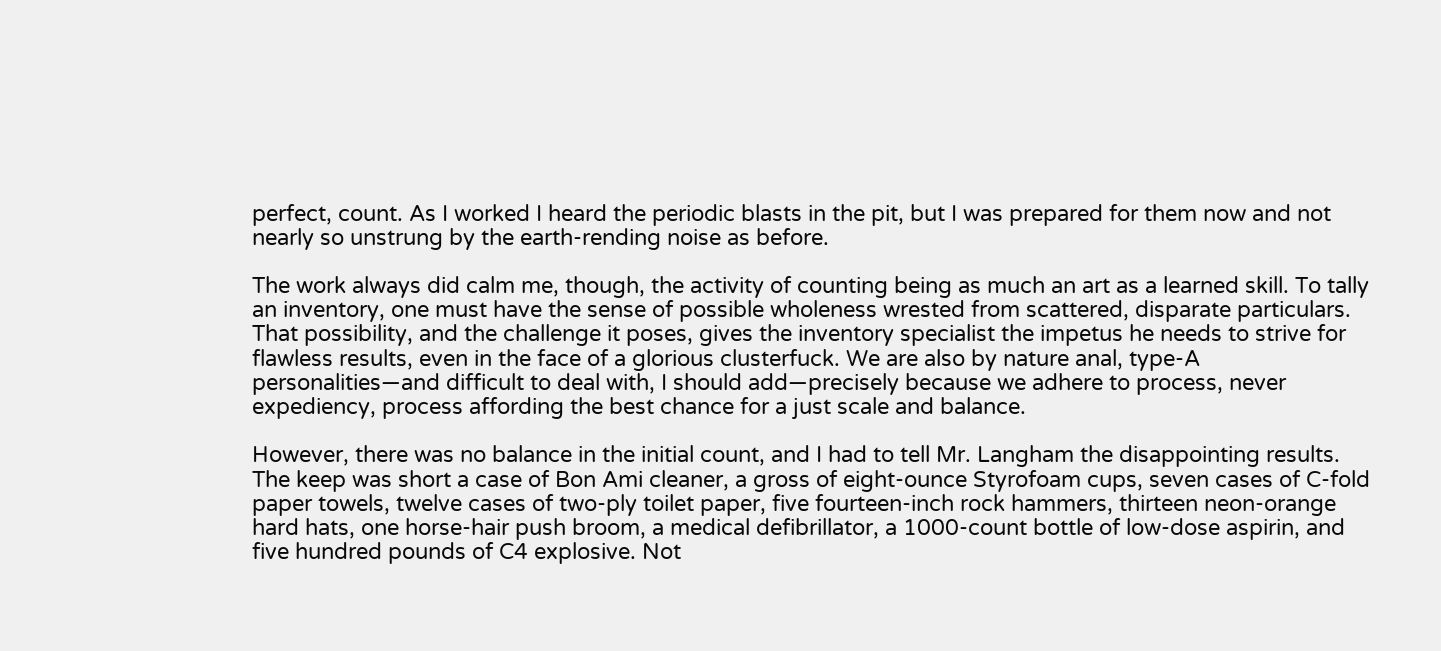perfect, count. As I worked I heard the periodic blasts in the pit, but I was prepared for them now and not nearly so unstrung by the earth-rending noise as before.

The work always did calm me, though, the activity of counting being as much an art as a learned skill. To tally an inventory, one must have the sense of possible wholeness wrested from scattered, disparate particulars. That possibility, and the challenge it poses, gives the inventory specialist the impetus he needs to strive for flawless results, even in the face of a glorious clusterfuck. We are also by nature anal, type-A personalities—and difficult to deal with, I should add—precisely because we adhere to process, never expediency, process affording the best chance for a just scale and balance.

However, there was no balance in the initial count, and I had to tell Mr. Langham the disappointing results. The keep was short a case of Bon Ami cleaner, a gross of eight-ounce Styrofoam cups, seven cases of C-fold paper towels, twelve cases of two-ply toilet paper, five fourteen-inch rock hammers, thirteen neon-orange hard hats, one horse-hair push broom, a medical defibrillator, a 1000-count bottle of low-dose aspirin, and five hundred pounds of C4 explosive. Not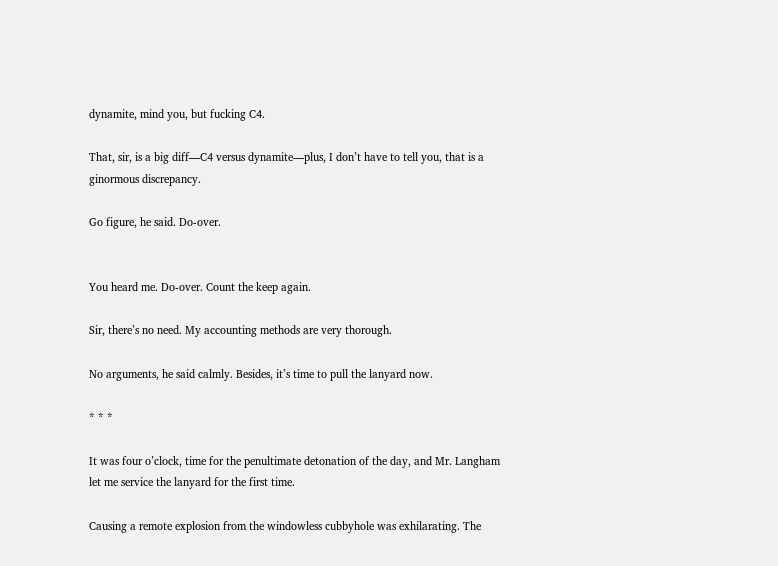dynamite, mind you, but fucking C4.

That, sir, is a big diff—C4 versus dynamite—plus, I don’t have to tell you, that is a ginormous discrepancy.

Go figure, he said. Do-over.


You heard me. Do-over. Count the keep again.

Sir, there’s no need. My accounting methods are very thorough.

No arguments, he said calmly. Besides, it’s time to pull the lanyard now.

* * *

It was four o’clock, time for the penultimate detonation of the day, and Mr. Langham let me service the lanyard for the first time.

Causing a remote explosion from the windowless cubbyhole was exhilarating. The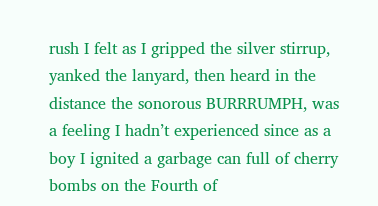rush I felt as I gripped the silver stirrup, yanked the lanyard, then heard in the distance the sonorous BURRRUMPH, was a feeling I hadn’t experienced since as a boy I ignited a garbage can full of cherry bombs on the Fourth of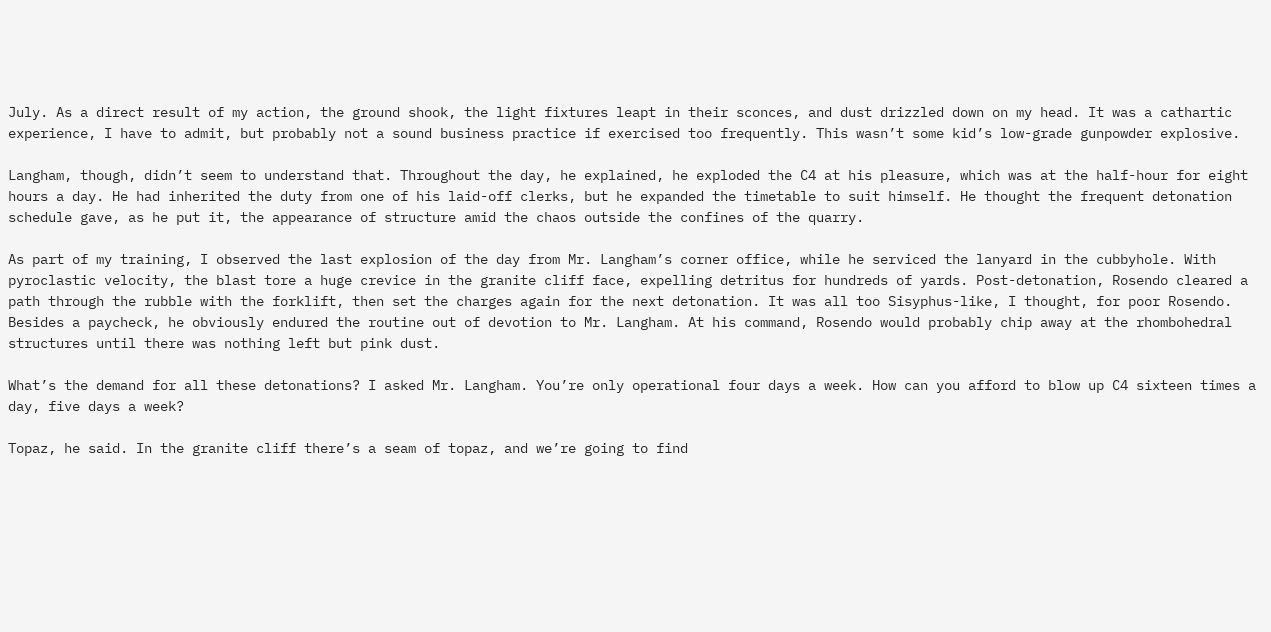July. As a direct result of my action, the ground shook, the light fixtures leapt in their sconces, and dust drizzled down on my head. It was a cathartic experience, I have to admit, but probably not a sound business practice if exercised too frequently. This wasn’t some kid’s low-grade gunpowder explosive.

Langham, though, didn’t seem to understand that. Throughout the day, he explained, he exploded the C4 at his pleasure, which was at the half-hour for eight hours a day. He had inherited the duty from one of his laid-off clerks, but he expanded the timetable to suit himself. He thought the frequent detonation schedule gave, as he put it, the appearance of structure amid the chaos outside the confines of the quarry.

As part of my training, I observed the last explosion of the day from Mr. Langham’s corner office, while he serviced the lanyard in the cubbyhole. With pyroclastic velocity, the blast tore a huge crevice in the granite cliff face, expelling detritus for hundreds of yards. Post-detonation, Rosendo cleared a path through the rubble with the forklift, then set the charges again for the next detonation. It was all too Sisyphus-like, I thought, for poor Rosendo. Besides a paycheck, he obviously endured the routine out of devotion to Mr. Langham. At his command, Rosendo would probably chip away at the rhombohedral structures until there was nothing left but pink dust.

What’s the demand for all these detonations? I asked Mr. Langham. You’re only operational four days a week. How can you afford to blow up C4 sixteen times a day, five days a week?

Topaz, he said. In the granite cliff there’s a seam of topaz, and we’re going to find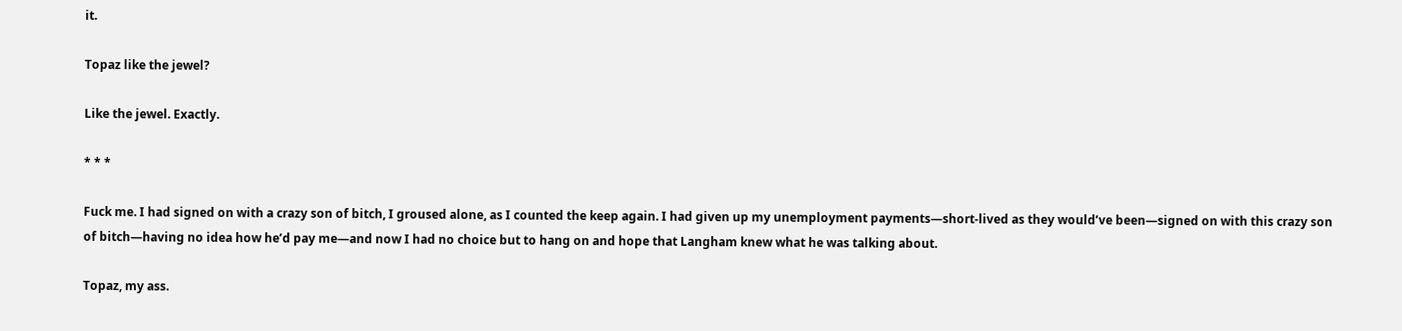it.

Topaz like the jewel?

Like the jewel. Exactly.

* * *

Fuck me. I had signed on with a crazy son of bitch, I groused alone, as I counted the keep again. I had given up my unemployment payments—short-lived as they would’ve been—signed on with this crazy son of bitch—having no idea how he’d pay me—and now I had no choice but to hang on and hope that Langham knew what he was talking about.

Topaz, my ass.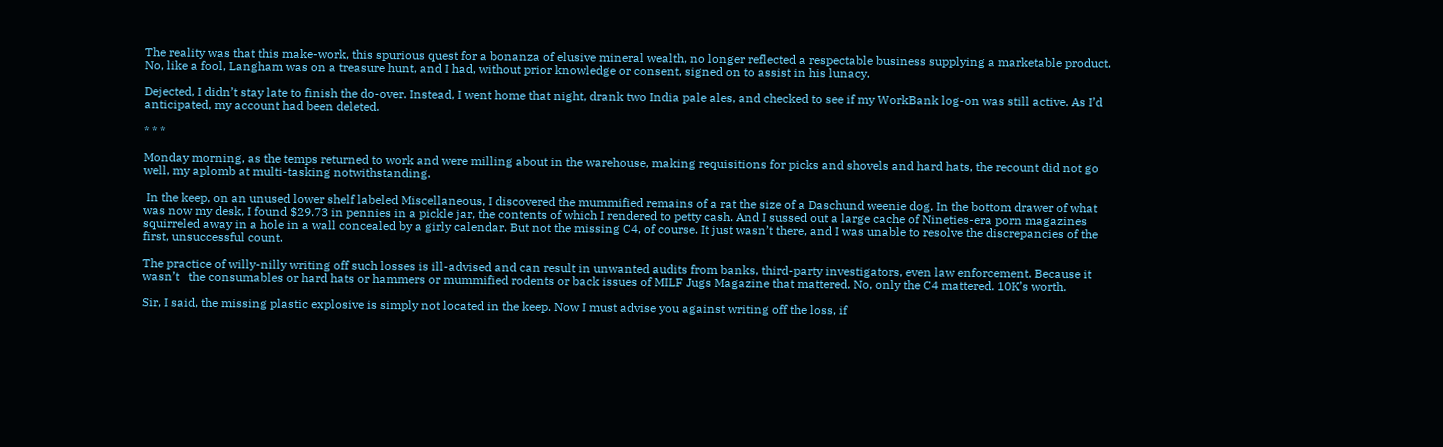The reality was that this make-work, this spurious quest for a bonanza of elusive mineral wealth, no longer reflected a respectable business supplying a marketable product. No, like a fool, Langham was on a treasure hunt, and I had, without prior knowledge or consent, signed on to assist in his lunacy.

Dejected, I didn’t stay late to finish the do-over. Instead, I went home that night, drank two India pale ales, and checked to see if my WorkBank log-on was still active. As I’d anticipated, my account had been deleted.

* * *

Monday morning, as the temps returned to work and were milling about in the warehouse, making requisitions for picks and shovels and hard hats, the recount did not go well, my aplomb at multi-tasking notwithstanding.

 In the keep, on an unused lower shelf labeled Miscellaneous, I discovered the mummified remains of a rat the size of a Daschund weenie dog. In the bottom drawer of what was now my desk, I found $29.73 in pennies in a pickle jar, the contents of which I rendered to petty cash. And I sussed out a large cache of Nineties-era porn magazines squirreled away in a hole in a wall concealed by a girly calendar. But not the missing C4, of course. It just wasn’t there, and I was unable to resolve the discrepancies of the first, unsuccessful count.

The practice of willy-nilly writing off such losses is ill-advised and can result in unwanted audits from banks, third-party investigators, even law enforcement. Because it wasn’t   the consumables or hard hats or hammers or mummified rodents or back issues of MILF Jugs Magazine that mattered. No, only the C4 mattered. 10K’s worth.

Sir, I said, the missing plastic explosive is simply not located in the keep. Now I must advise you against writing off the loss, if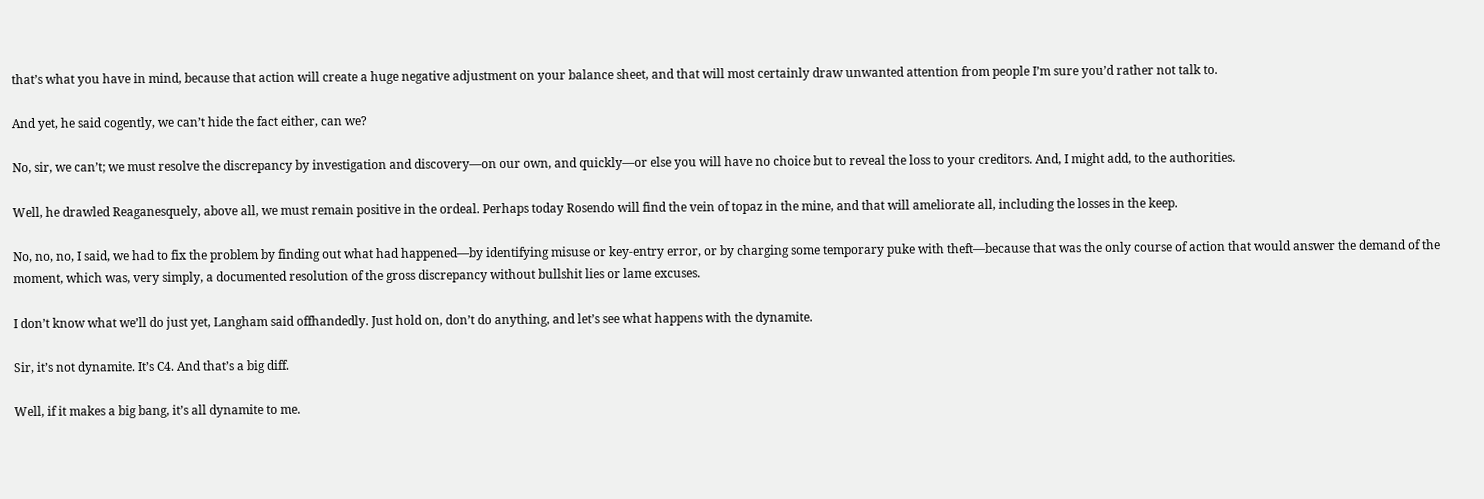that’s what you have in mind, because that action will create a huge negative adjustment on your balance sheet, and that will most certainly draw unwanted attention from people I’m sure you’d rather not talk to.

And yet, he said cogently, we can’t hide the fact either, can we?

No, sir, we can’t; we must resolve the discrepancy by investigation and discovery—on our own, and quickly—or else you will have no choice but to reveal the loss to your creditors. And, I might add, to the authorities.

Well, he drawled Reaganesquely, above all, we must remain positive in the ordeal. Perhaps today Rosendo will find the vein of topaz in the mine, and that will ameliorate all, including the losses in the keep.

No, no, no, I said, we had to fix the problem by finding out what had happened—by identifying misuse or key-entry error, or by charging some temporary puke with theft—because that was the only course of action that would answer the demand of the moment, which was, very simply, a documented resolution of the gross discrepancy without bullshit lies or lame excuses.

I don’t know what we’ll do just yet, Langham said offhandedly. Just hold on, don’t do anything, and let’s see what happens with the dynamite.

Sir, it’s not dynamite. It’s C4. And that’s a big diff.

Well, if it makes a big bang, it’s all dynamite to me.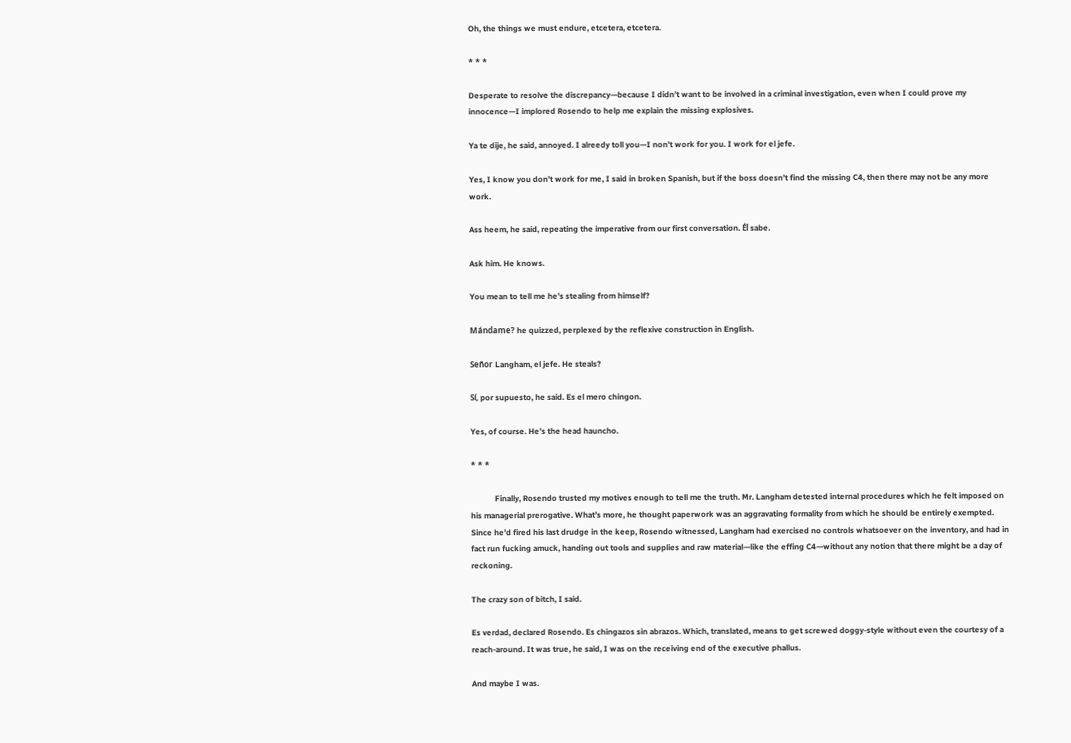Oh, the things we must endure, etcetera, etcetera.

* * *

Desperate to resolve the discrepancy—because I didn’t want to be involved in a criminal investigation, even when I could prove my innocence—I implored Rosendo to help me explain the missing explosives.

Ya te dije, he said, annoyed. I alreedy toll you—I non’t work for you. I work for el jefe.

Yes, I know you don’t work for me, I said in broken Spanish, but if the boss doesn’t find the missing C4, then there may not be any more work.

Ass heem, he said, repeating the imperative from our first conversation. Él sabe.

Ask him. He knows.

You mean to tell me he’s stealing from himself?

Mándame? he quizzed, perplexed by the reflexive construction in English.

Señor Langham, el jefe. He steals?

Sí, por supuesto, he said. Es el mero chingon.

Yes, of course. He’s the head hauncho.

* * *

            Finally, Rosendo trusted my motives enough to tell me the truth. Mr. Langham detested internal procedures which he felt imposed on his managerial prerogative. What’s more, he thought paperwork was an aggravating formality from which he should be entirely exempted. Since he’d fired his last drudge in the keep, Rosendo witnessed, Langham had exercised no controls whatsoever on the inventory, and had in fact run fucking amuck, handing out tools and supplies and raw material—like the effing C4—without any notion that there might be a day of reckoning.

The crazy son of bitch, I said.

Es verdad, declared Rosendo. Es chingazos sin abrazos. Which, translated, means to get screwed doggy-style without even the courtesy of a reach-around. It was true, he said, I was on the receiving end of the executive phallus.

And maybe I was.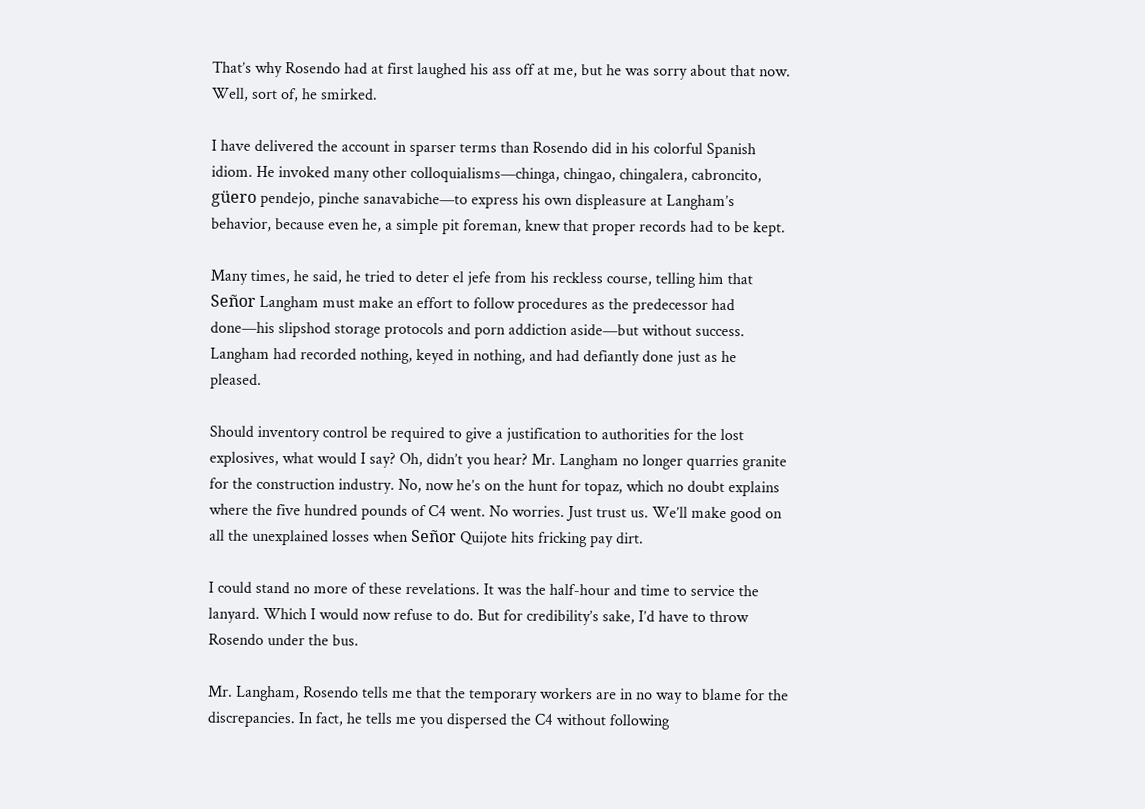That’s why Rosendo had at first laughed his ass off at me, but he was sorry about that now. Well, sort of, he smirked.

I have delivered the account in sparser terms than Rosendo did in his colorful Spanish idiom. He invoked many other colloquialisms—chinga, chingao, chingalera, cabroncito, güero pendejo, pinche sanavabiche—to express his own displeasure at Langham’s behavior, because even he, a simple pit foreman, knew that proper records had to be kept.

Many times, he said, he tried to deter el jefe from his reckless course, telling him that Señor Langham must make an effort to follow procedures as the predecessor had done—his slipshod storage protocols and porn addiction aside—but without success. Langham had recorded nothing, keyed in nothing, and had defiantly done just as he pleased.

Should inventory control be required to give a justification to authorities for the lost explosives, what would I say? Oh, didn’t you hear? Mr. Langham no longer quarries granite for the construction industry. No, now he’s on the hunt for topaz, which no doubt explains where the five hundred pounds of C4 went. No worries. Just trust us. We’ll make good on all the unexplained losses when Señor Quijote hits fricking pay dirt.

I could stand no more of these revelations. It was the half-hour and time to service the lanyard. Which I would now refuse to do. But for credibility’s sake, I’d have to throw Rosendo under the bus.

Mr. Langham, Rosendo tells me that the temporary workers are in no way to blame for the discrepancies. In fact, he tells me you dispersed the C4 without following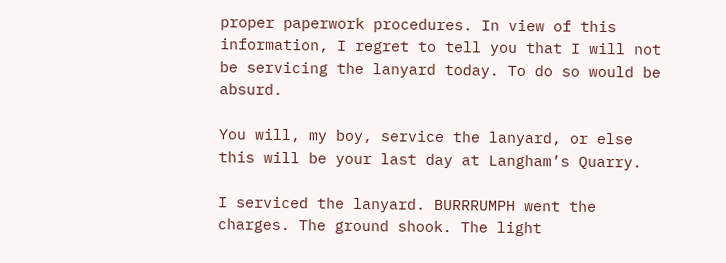proper paperwork procedures. In view of this information, I regret to tell you that I will not be servicing the lanyard today. To do so would be absurd.

You will, my boy, service the lanyard, or else this will be your last day at Langham’s Quarry.

I serviced the lanyard. BURRRUMPH went the charges. The ground shook. The light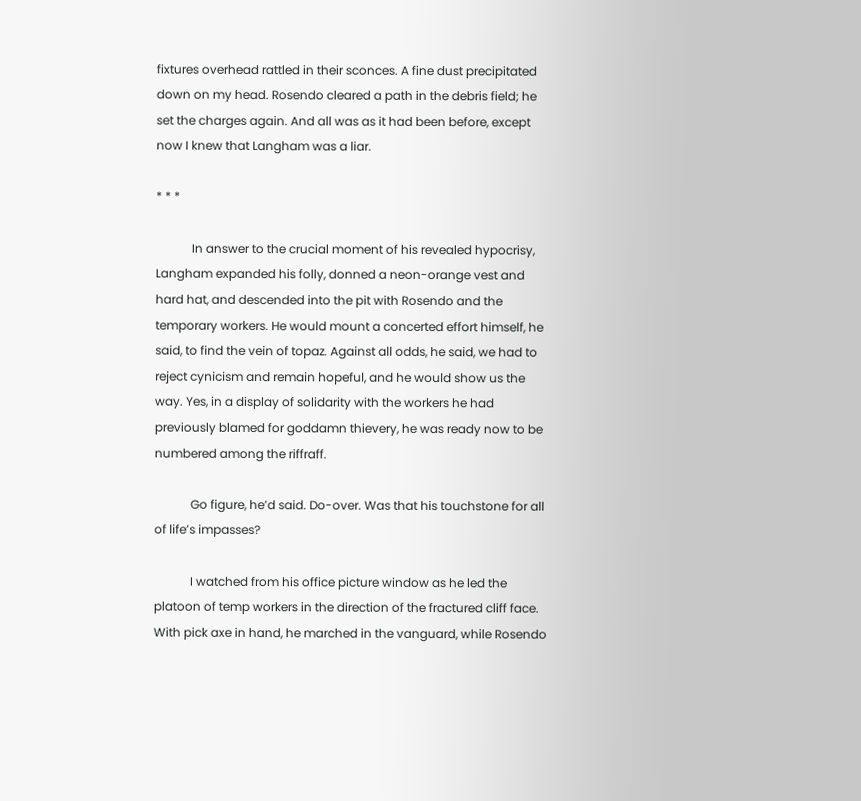fixtures overhead rattled in their sconces. A fine dust precipitated down on my head. Rosendo cleared a path in the debris field; he set the charges again. And all was as it had been before, except now I knew that Langham was a liar.

* * *

            In answer to the crucial moment of his revealed hypocrisy, Langham expanded his folly, donned a neon-orange vest and hard hat, and descended into the pit with Rosendo and the temporary workers. He would mount a concerted effort himself, he said, to find the vein of topaz. Against all odds, he said, we had to reject cynicism and remain hopeful, and he would show us the way. Yes, in a display of solidarity with the workers he had previously blamed for goddamn thievery, he was ready now to be numbered among the riffraff.

            Go figure, he’d said. Do-over. Was that his touchstone for all of life’s impasses?

            I watched from his office picture window as he led the platoon of temp workers in the direction of the fractured cliff face. With pick axe in hand, he marched in the vanguard, while Rosendo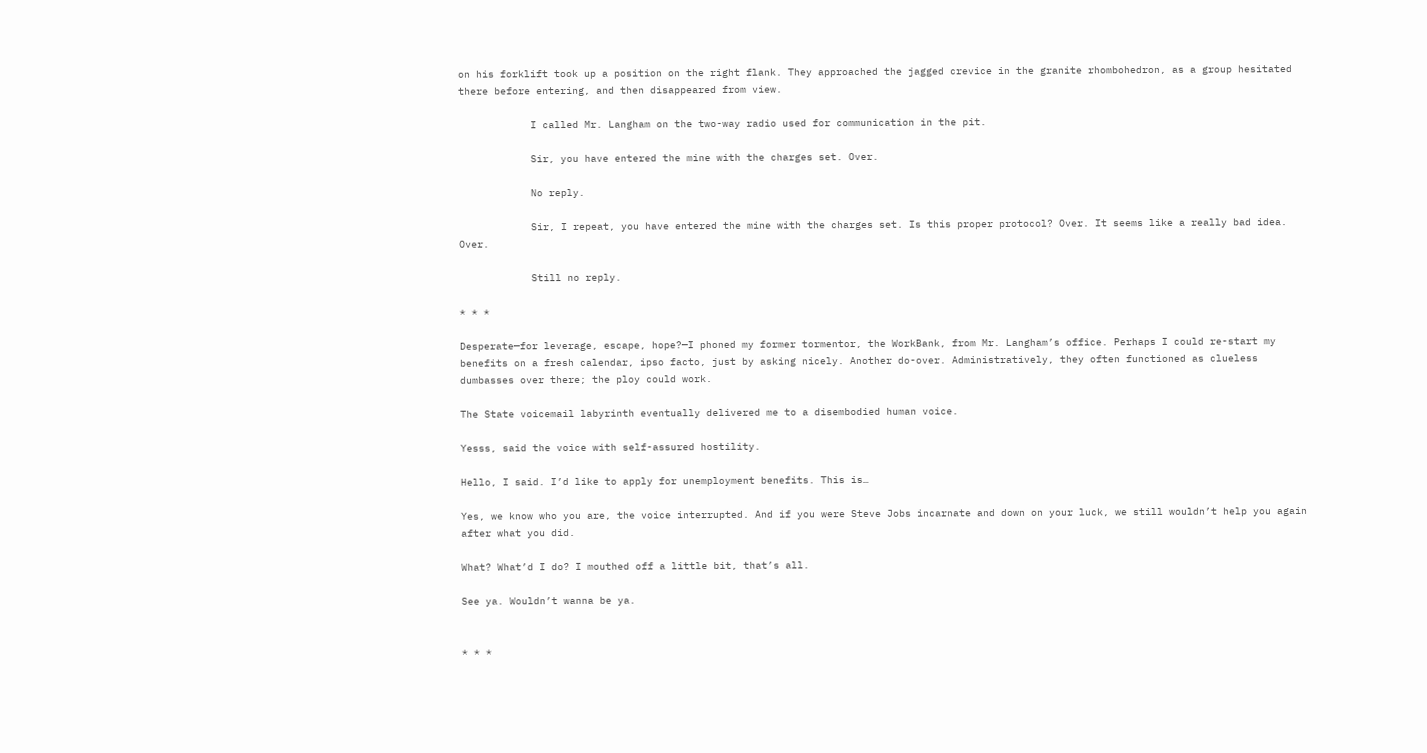on his forklift took up a position on the right flank. They approached the jagged crevice in the granite rhombohedron, as a group hesitated there before entering, and then disappeared from view.

            I called Mr. Langham on the two-way radio used for communication in the pit.

            Sir, you have entered the mine with the charges set. Over.

            No reply.

            Sir, I repeat, you have entered the mine with the charges set. Is this proper protocol? Over. It seems like a really bad idea. Over.

            Still no reply.

* * *

Desperate—for leverage, escape, hope?—I phoned my former tormentor, the WorkBank, from Mr. Langham’s office. Perhaps I could re-start my benefits on a fresh calendar, ipso facto, just by asking nicely. Another do-over. Administratively, they often functioned as clueless dumbasses over there; the ploy could work.

The State voicemail labyrinth eventually delivered me to a disembodied human voice.

Yesss, said the voice with self-assured hostility.

Hello, I said. I’d like to apply for unemployment benefits. This is…

Yes, we know who you are, the voice interrupted. And if you were Steve Jobs incarnate and down on your luck, we still wouldn’t help you again after what you did.

What? What’d I do? I mouthed off a little bit, that’s all.

See ya. Wouldn’t wanna be ya.


* * *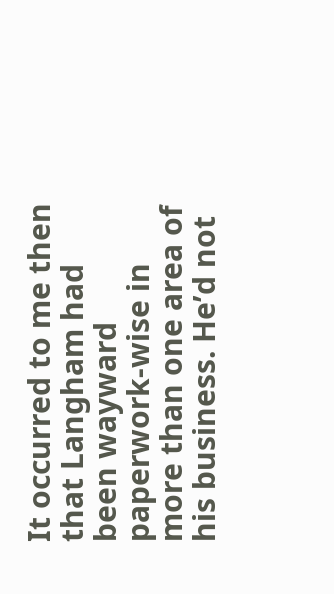It occurred to me then that Langham had been wayward paperwork-wise in more than one area of his business. He’d not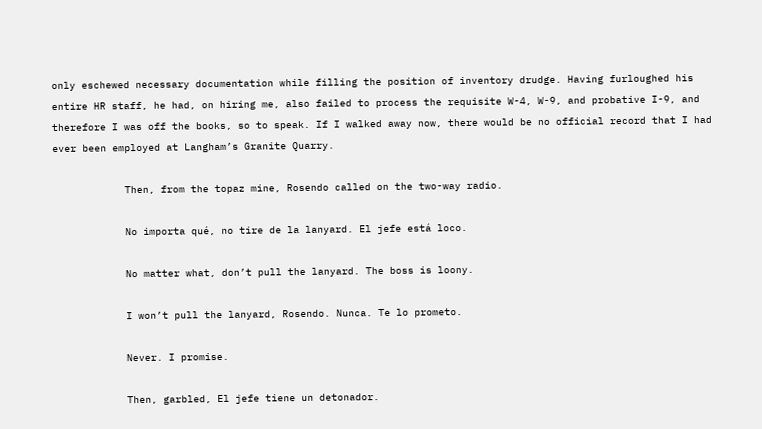only eschewed necessary documentation while filling the position of inventory drudge. Having furloughed his entire HR staff, he had, on hiring me, also failed to process the requisite W-4, W-9, and probative I-9, and therefore I was off the books, so to speak. If I walked away now, there would be no official record that I had ever been employed at Langham’s Granite Quarry.

            Then, from the topaz mine, Rosendo called on the two-way radio.

            No importa qué, no tire de la lanyard. El jefe está loco.

            No matter what, don’t pull the lanyard. The boss is loony.

            I won’t pull the lanyard, Rosendo. Nunca. Te lo prometo.

            Never. I promise.

            Then, garbled, El jefe tiene un detonador.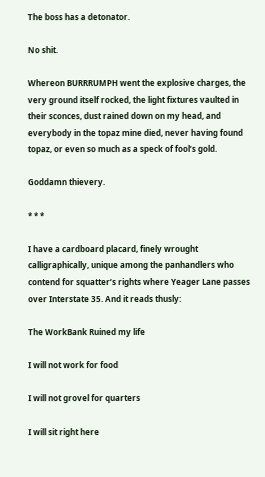The boss has a detonator.

No shit.

Whereon BURRRUMPH went the explosive charges, the very ground itself rocked, the light fixtures vaulted in their sconces, dust rained down on my head, and everybody in the topaz mine died, never having found topaz, or even so much as a speck of fool’s gold.

Goddamn thievery.

* * *

I have a cardboard placard, finely wrought calligraphically, unique among the panhandlers who contend for squatter’s rights where Yeager Lane passes over Interstate 35. And it reads thusly:

The WorkBank Ruined my life

I will not work for food

I will not grovel for quarters

I will sit right here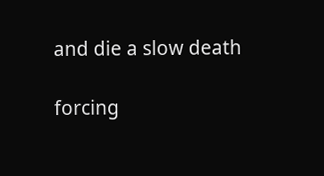and die a slow death

forcing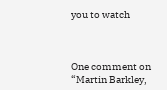you to watch



One comment on “Martin Barkley,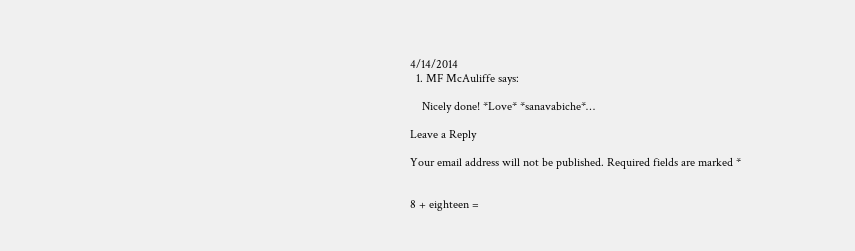4/14/2014
  1. MF McAuliffe says:

    Nicely done! *Love* *sanavabiche*…

Leave a Reply

Your email address will not be published. Required fields are marked *


8 + eighteen =